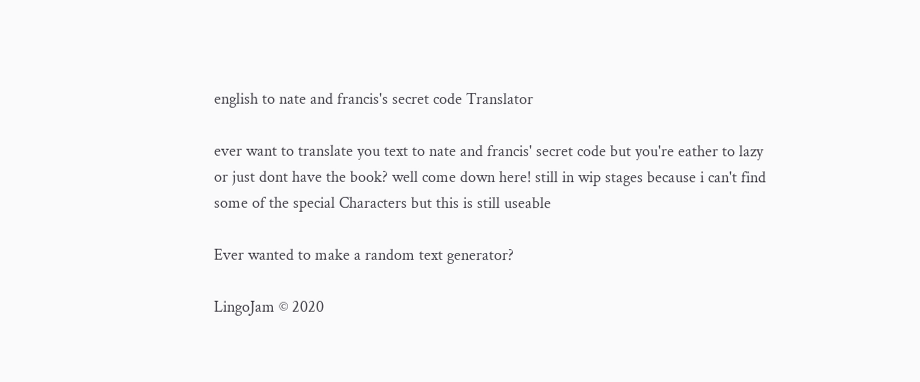english to nate and francis's secret code Translator

ever want to translate you text to nate and francis' secret code but you're eather to lazy or just dont have the book? well come down here! still in wip stages because i can't find some of the special Characters but this is still useable

Ever wanted to make a random text generator?

LingoJam © 2020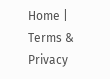Home | Terms & Privacy